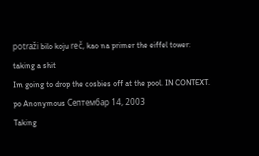potraži bilo koju reč, kao na primer the eiffel tower:
taking a shit
Im going to drop the cosbies off at the pool. IN CONTEXT.
po Anonymous Септембар 14, 2003
Taking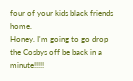four of your kids black friends home.
Honey. I'm going to go drop the Cosbys off be back in a minute!!!!!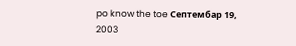po know the toe Септембар 19, 2003